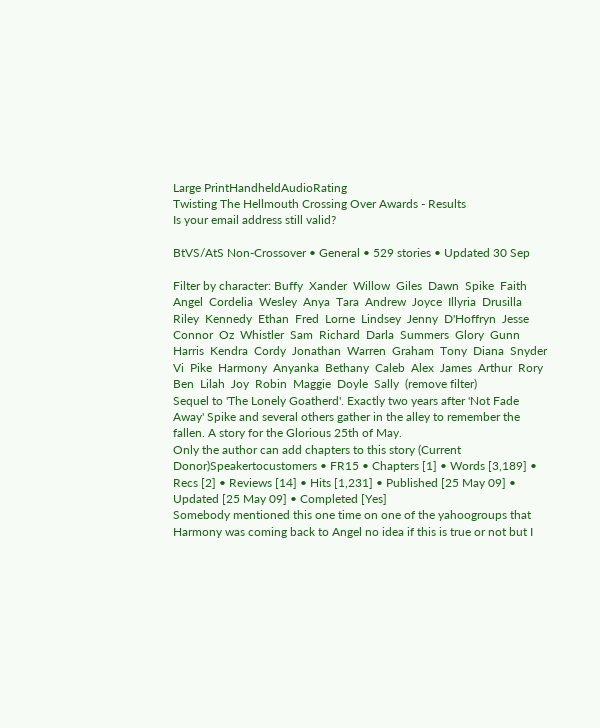Large PrintHandheldAudioRating
Twisting The Hellmouth Crossing Over Awards - Results
Is your email address still valid?

BtVS/AtS Non-Crossover • General • 529 stories • Updated 30 Sep

Filter by character: Buffy  Xander  Willow  Giles  Dawn  Spike  Faith  Angel  Cordelia  Wesley  Anya  Tara  Andrew  Joyce  Illyria  Drusilla  Riley  Kennedy  Ethan  Fred  Lorne  Lindsey  Jenny  D'Hoffryn  Jesse  Connor  Oz  Whistler  Sam  Richard  Darla  Summers  Glory  Gunn  Harris  Kendra  Cordy  Jonathan  Warren  Graham  Tony  Diana  Snyder  Vi  Pike  Harmony  Anyanka  Bethany  Caleb  Alex  James  Arthur  Rory  Ben  Lilah  Joy  Robin  Maggie  Doyle  Sally  (remove filter)
Sequel to 'The Lonely Goatherd'. Exactly two years after 'Not Fade Away' Spike and several others gather in the alley to remember the fallen. A story for the Glorious 25th of May.
Only the author can add chapters to this story (Current Donor)Speakertocustomers • FR15 • Chapters [1] • Words [3,189] • Recs [2] • Reviews [14] • Hits [1,231] • Published [25 May 09] • Updated [25 May 09] • Completed [Yes]
Somebody mentioned this one time on one of the yahoogroups that Harmony was coming back to Angel no idea if this is true or not but I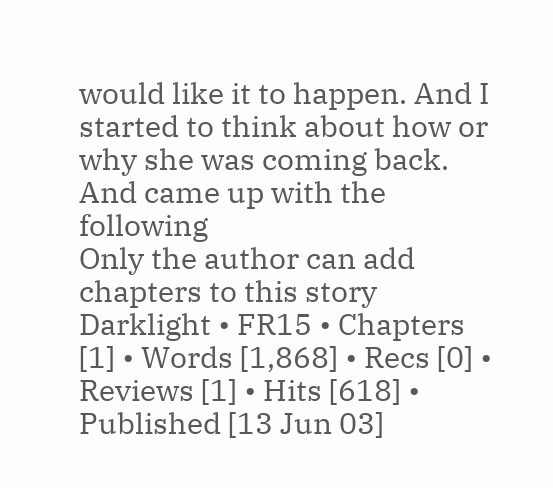would like it to happen. And I started to think about how or why she was coming back. And came up with the following
Only the author can add chapters to this story Darklight • FR15 • Chapters [1] • Words [1,868] • Recs [0] • Reviews [1] • Hits [618] • Published [13 Jun 03]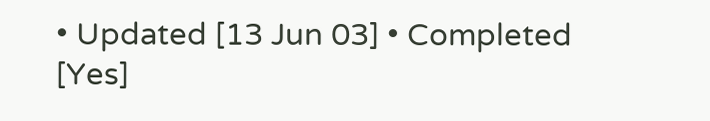• Updated [13 Jun 03] • Completed [Yes]